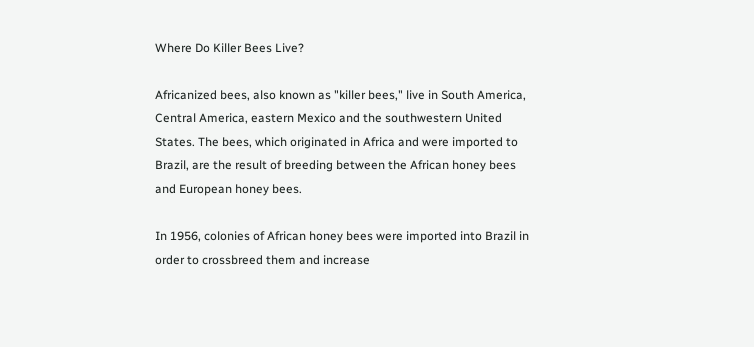Where Do Killer Bees Live?

Africanized bees, also known as "killer bees," live in South America, Central America, eastern Mexico and the southwestern United States. The bees, which originated in Africa and were imported to Brazil, are the result of breeding between the African honey bees and European honey bees.

In 1956, colonies of African honey bees were imported into Brazil in order to crossbreed them and increase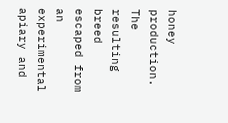honey production. The resulting breed escaped from an experimental apiary and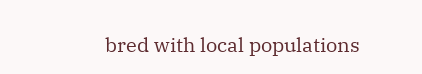bred with local populations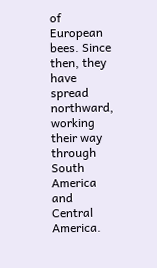of European bees. Since then, they have spread northward, working their way through South America and Central America.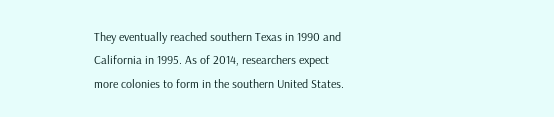They eventually reached southern Texas in 1990 and California in 1995. As of 2014, researchers expect more colonies to form in the southern United States.